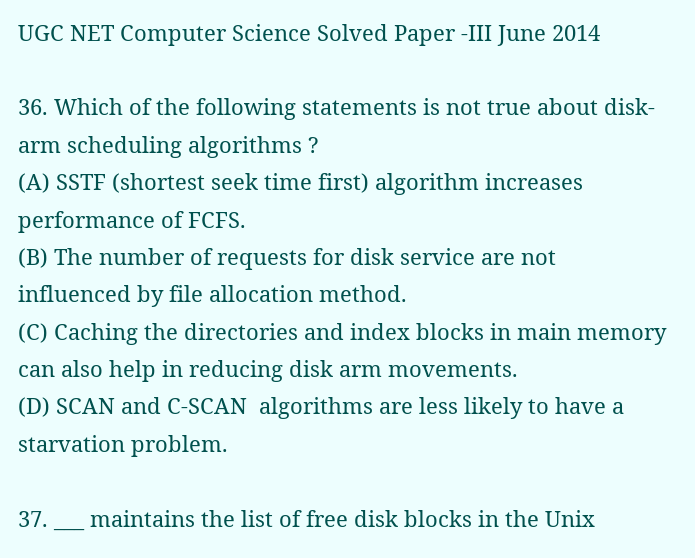UGC NET Computer Science Solved Paper -III June 2014

36. Which of the following statements is not true about disk-arm scheduling algorithms ?
(A) SSTF (shortest seek time first) algorithm increases performance of FCFS.
(B) The number of requests for disk service are not influenced by file allocation method.
(C) Caching the directories and index blocks in main memory can also help in reducing disk arm movements.
(D) SCAN and C-SCAN  algorithms are less likely to have a starvation problem.

37. ___ maintains the list of free disk blocks in the Unix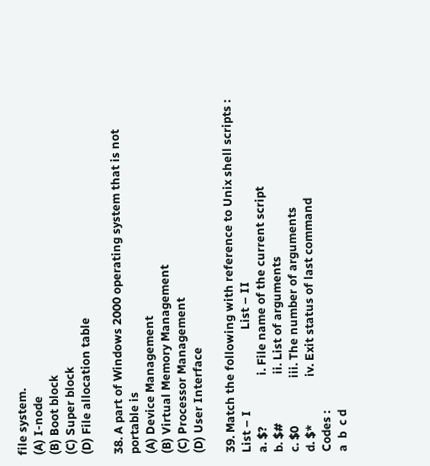file system.
(A) I-node
(B) Boot block
(C) Super block
(D) File allocation table

38. A part of Windows 2000 operating system that is not portable is
(A) Device Management
(B) Virtual Memory Management
(C) Processor Management
(D) User Interface

39. Match the following with reference to Unix shell scripts :
List – I                           List – II
a. $?                 i. File name of the current script
b. $#                ii. List of arguments
c. $0                iii. The number of arguments
d. $*                iv. Exit status of last command
Codes :
a  b  c d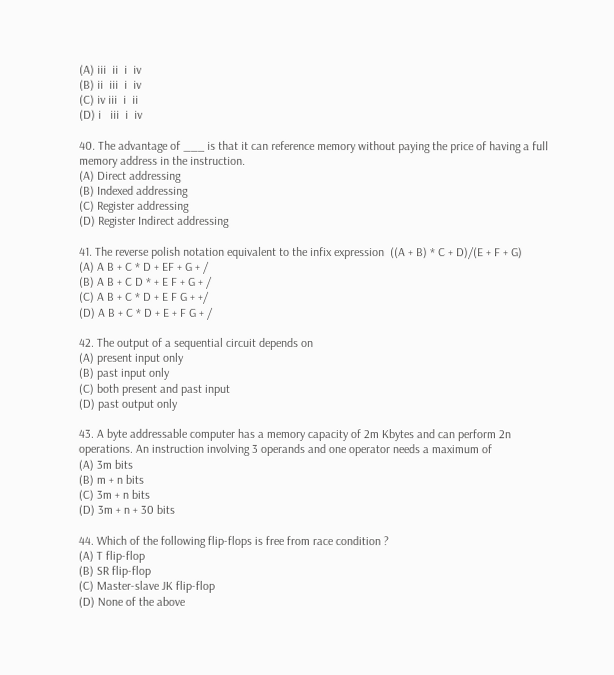(A) iii  ii  i  iv
(B) ii  iii  i  iv
(C) iv iii  i  ii
(D) i   iii  i  iv

40. The advantage of ___ is that it can reference memory without paying the price of having a full memory address in the instruction.
(A) Direct addressing
(B) Indexed addressing
(C) Register addressing
(D) Register Indirect addressing

41. The reverse polish notation equivalent to the infix expression  ((A + B) * C + D)/(E + F + G)
(A) A B + C * D + EF + G + /
(B) A B + C D * + E F + G + /
(C) A B + C * D + E F G + +/
(D) A B + C * D + E + F G + /

42. The output of a sequential circuit depends on
(A) present input only
(B) past input only
(C) both present and past input
(D) past output only

43. A byte addressable computer has a memory capacity of 2m Kbytes and can perform 2n operations. An instruction involving 3 operands and one operator needs a maximum of
(A) 3m bits
(B) m + n bits
(C) 3m + n bits
(D) 3m + n + 30 bits

44. Which of the following flip-flops is free from race condition ?
(A) T flip-flop
(B) SR flip-flop
(C) Master-slave JK flip-flop
(D) None of the above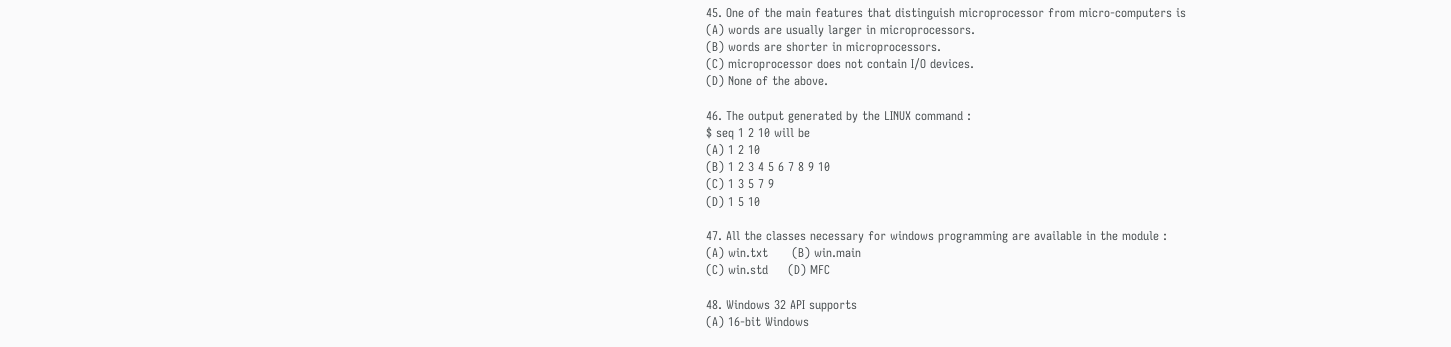45. One of the main features that distinguish microprocessor from micro-computers is
(A) words are usually larger in microprocessors.
(B) words are shorter in microprocessors.
(C) microprocessor does not contain I/O devices.
(D) None of the above.

46. The output generated by the LINUX command :
$ seq 1 2 10 will be
(A) 1 2 10
(B) 1 2 3 4 5 6 7 8 9 10
(C) 1 3 5 7 9
(D) 1 5 10

47. All the classes necessary for windows programming are available in the module :
(A) win.txt      (B) win.main
(C) win.std     (D) MFC

48. Windows 32 API supports
(A) 16-bit Windows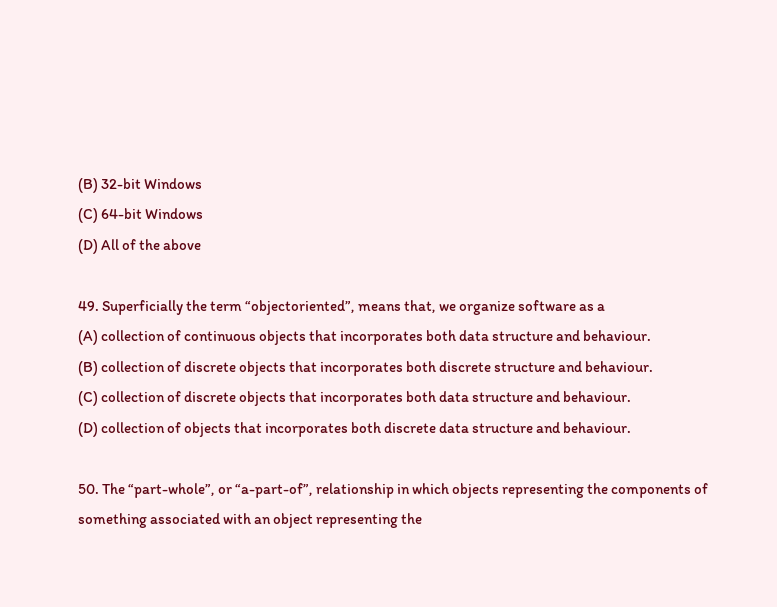(B) 32-bit Windows
(C) 64-bit Windows
(D) All of the above

49. Superficially the term “objectoriented”, means that, we organize software as a
(A) collection of continuous objects that incorporates both data structure and behaviour.
(B) collection of discrete objects that incorporates both discrete structure and behaviour.
(C) collection of discrete objects that incorporates both data structure and behaviour.
(D) collection of objects that incorporates both discrete data structure and behaviour.

50. The “part-whole”, or “a-part-of”, relationship in which objects representing the components of something associated with an object representing the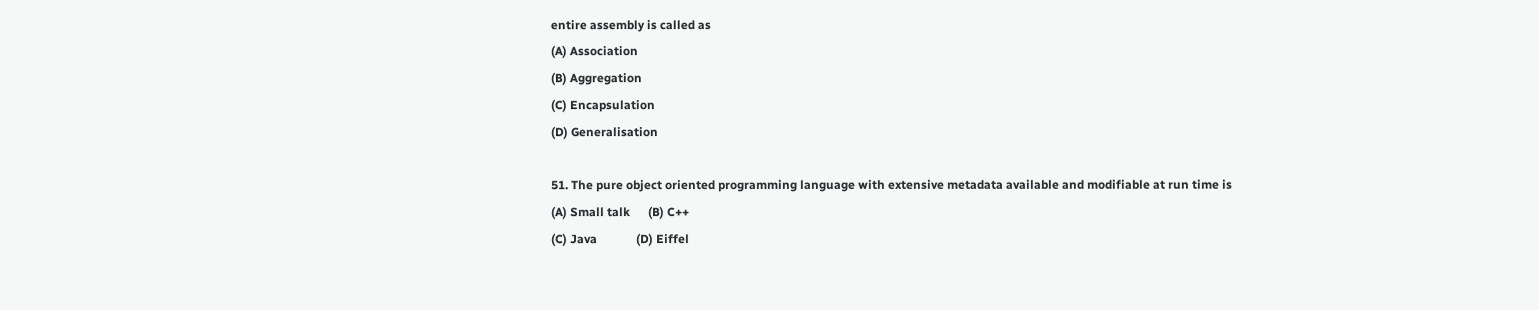entire assembly is called as
(A) Association
(B) Aggregation
(C) Encapsulation
(D) Generalisation

51. The pure object oriented programming language with extensive metadata available and modifiable at run time is
(A) Small talk      (B) C++
(C) Java             (D) Eiffel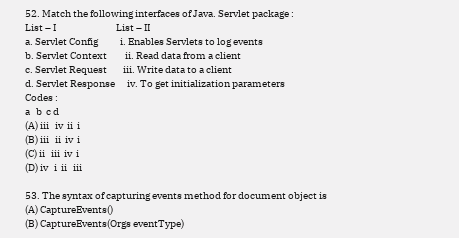52. Match the following interfaces of Java. Servlet package :
List – I                              List – II
a. Servlet Config           i. Enables Servlets to log events
b. Servlet Context         ii. Read data from a client
c. Servlet Request        iii. Write data to a client
d. Servlet Response      iv. To get initialization parameters
Codes :
a   b  c d
(A) iii   iv  ii  i
(B) iii   ii  iv  i
(C) ii   iii  iv  i
(D) iv   i  ii   iii

53. The syntax of capturing events method for document object is
(A) CaptureEvents()
(B) CaptureEvents(Orgs eventType)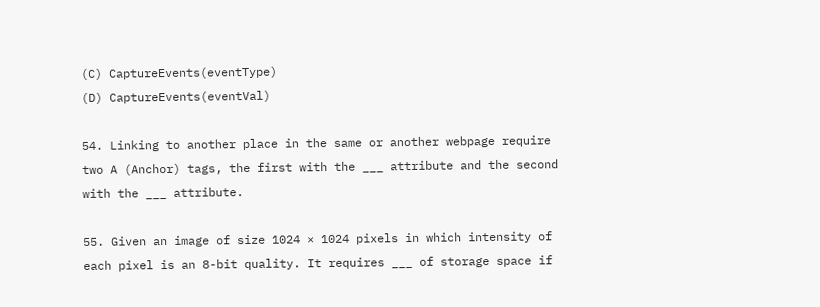(C) CaptureEvents(eventType)
(D) CaptureEvents(eventVal)

54. Linking to another place in the same or another webpage require two A (Anchor) tags, the first with the ___ attribute and the second with the ___ attribute.

55. Given an image of size 1024 × 1024 pixels in which intensity of each pixel is an 8-bit quality. It requires ___ of storage space if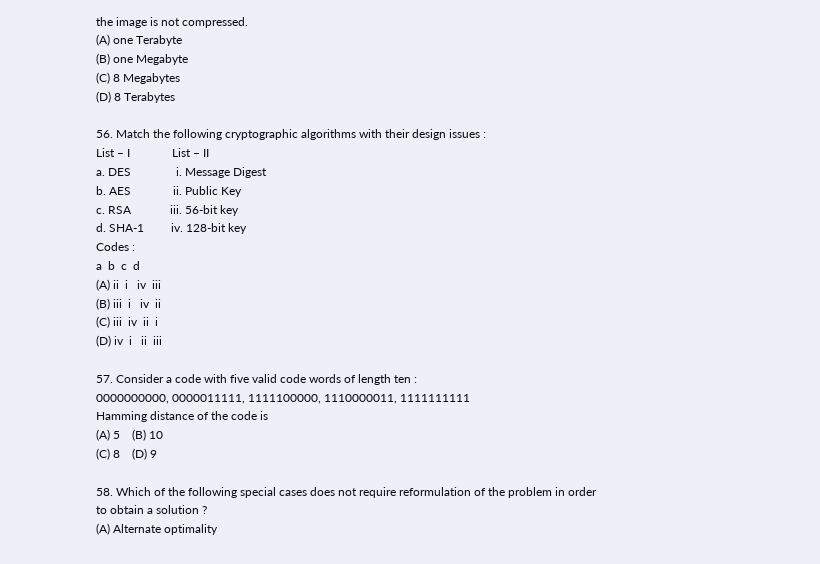the image is not compressed.
(A) one Terabyte
(B) one Megabyte
(C) 8 Megabytes
(D) 8 Terabytes

56. Match the following cryptographic algorithms with their design issues :
List – I              List – II
a. DES               i. Message Digest
b. AES              ii. Public Key
c. RSA             iii. 56-bit key
d. SHA-1         iv. 128-bit key
Codes :
a  b  c  d
(A) ii  i   iv  iii
(B) iii  i   iv  ii
(C) iii  iv  ii  i
(D) iv  i   ii  iii

57. Consider a code with five valid code words of length ten :
0000000000, 0000011111, 1111100000, 1110000011, 1111111111
Hamming distance of the code is
(A) 5    (B) 10
(C) 8    (D) 9

58. Which of the following special cases does not require reformulation of the problem in order to obtain a solution ?
(A) Alternate optimality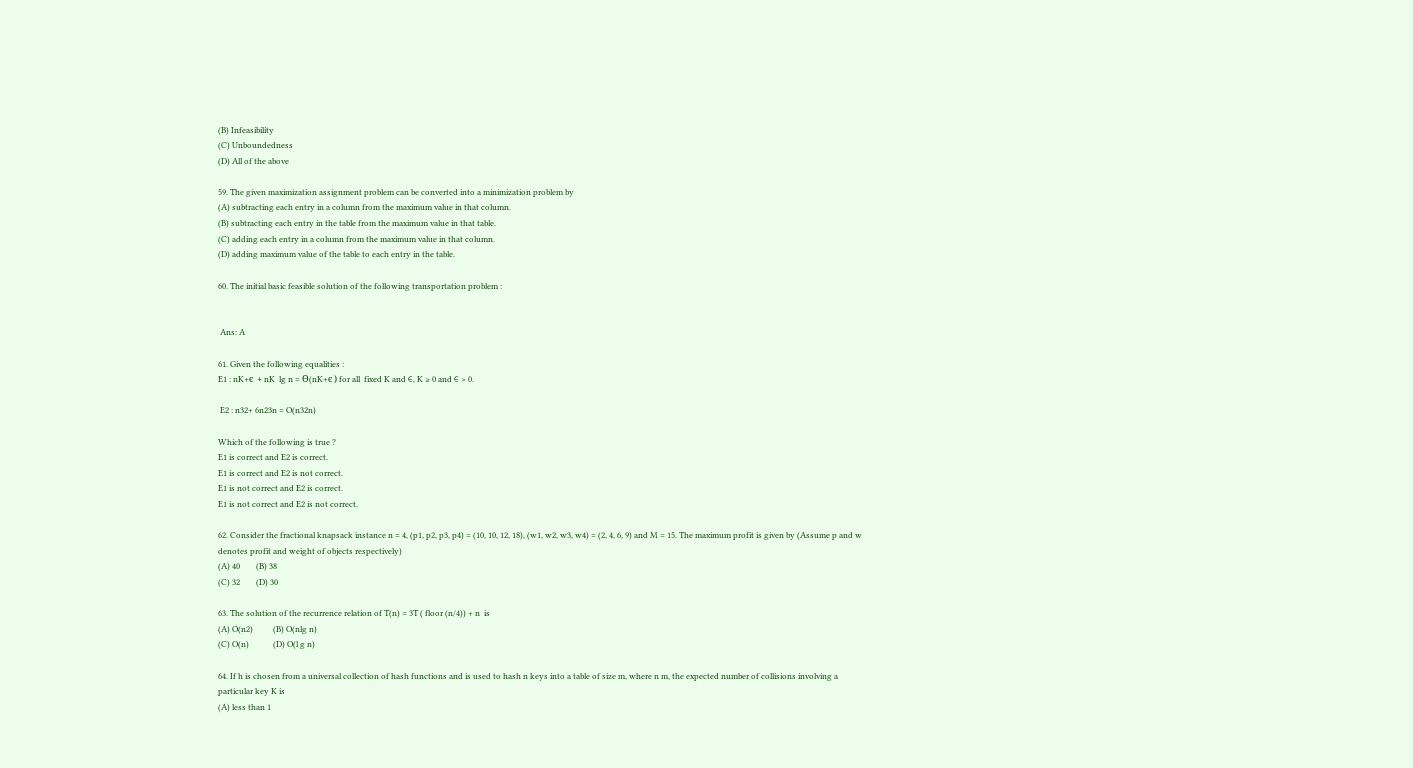(B) Infeasibility
(C) Unboundedness
(D) All of the above

59. The given maximization assignment problem can be converted into a minimization problem by
(A) subtracting each entry in a column from the maximum value in that column.
(B) subtracting each entry in the table from the maximum value in that table.
(C) adding each entry in a column from the maximum value in that column.
(D) adding maximum value of the table to each entry in the table.

60. The initial basic feasible solution of the following transportation problem :


 Ans: A

61. Given the following equalities :
E1 : nK+є  + nK  lg n = Ө(nK+є ) for all  fixed K and ∈, K ≥ 0 and ∈ > 0.

 E2 : n32+ 6n23n = O(n32n)

Which of the following is true ?
E1 is correct and E2 is correct.
E1 is correct and E2 is not correct.
E1 is not correct and E2 is correct.
E1 is not correct and E2 is not correct.

62. Consider the fractional knapsack instance n = 4, (p1, p2, p3, p4) = (10, 10, 12, 18), (w1, w2, w3, w4) = (2, 4, 6, 9) and M = 15. The maximum profit is given by (Assume p and w denotes profit and weight of objects respectively)
(A) 40        (B) 38
(C) 32        (D) 30

63. The solution of the recurrence relation of T(n) = 3T ( floor (n/4)) + n  is
(A) O(n2)          (B) O(nlg n)
(C) O(n)            (D) O(l g n)

64. If h is chosen from a universal collection of hash functions and is used to hash n keys into a table of size m, where n m, the expected number of collisions involving a particular key K is
(A) less than 1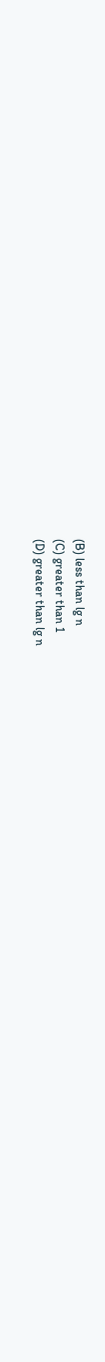(B) less than lg n
(C) greater than 1
(D) greater than lg n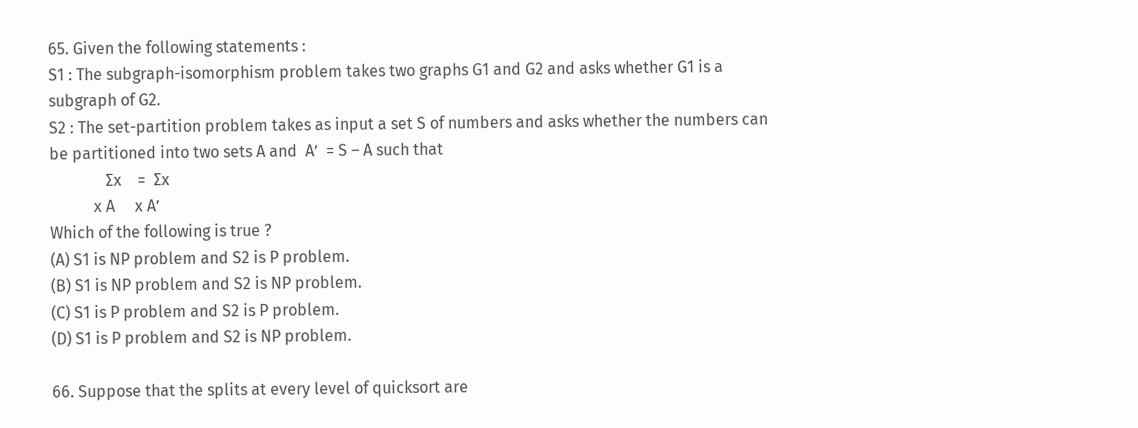65. Given the following statements :
S1 : The subgraph-isomorphism problem takes two graphs G1 and G2 and asks whether G1 is a subgraph of G2.
S2 : The set-partition problem takes as input a set S of numbers and asks whether the numbers can be partitioned into two sets A and  A’  = S – A such that
              ∑x    =  ∑x
           x A     x A’
Which of the following is true ?
(A) S1 is NP problem and S2 is P problem.
(B) S1 is NP problem and S2 is NP problem.
(C) S1 is P problem and S2 is P problem.
(D) S1 is P problem and S2 is NP problem.

66. Suppose that the splits at every level of quicksort are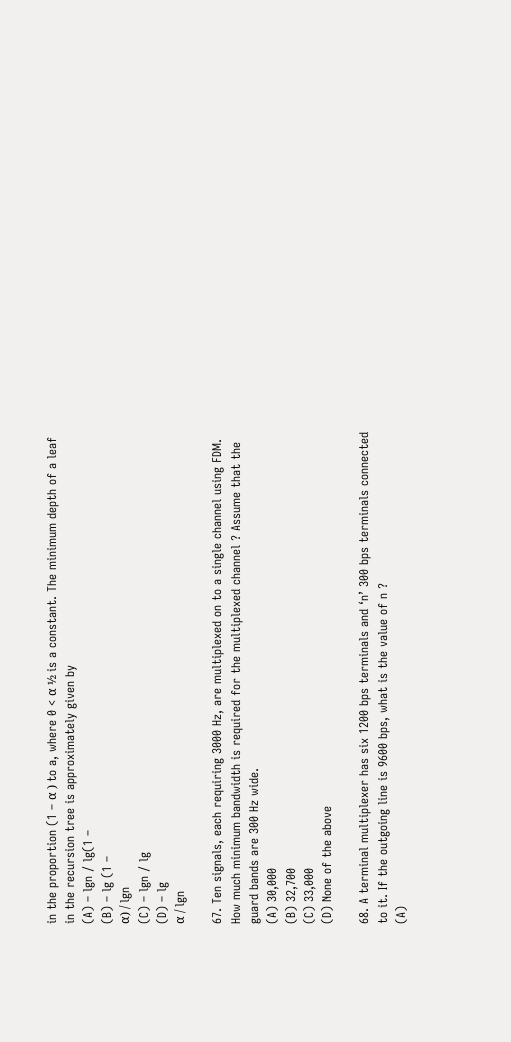in the proportion (1 – α ) to a, where 0 < α ½ is a constant. The minimum depth of a leaf in the recursion tree is approximately given by
(A) – lgn / lg(1 –
(B) – lg (1 –
α) / lgn
(C) – lgn / lg
(D) – lg
α / lgn

67. Ten signals, each requiring 3000 Hz, are multiplexed on to a single channel using FDM. How much minimum bandwidth is required for the multiplexed channel ? Assume that the guard bands are 300 Hz wide.
(A) 30,000
(B) 32,700
(C) 33,000
(D) None of the above

68. A terminal multiplexer has six 1200 bps terminals and ‘n’ 300 bps terminals connected to it. If the outgoing line is 9600 bps, what is the value of n ?
(A)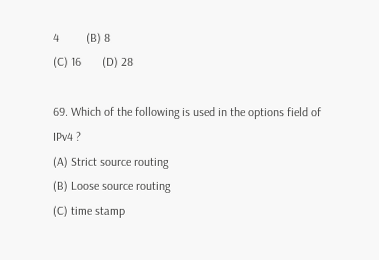4         (B) 8
(C) 16       (D) 28

69. Which of the following is used in the options field of IPv4 ?
(A) Strict source routing
(B) Loose source routing
(C) time stamp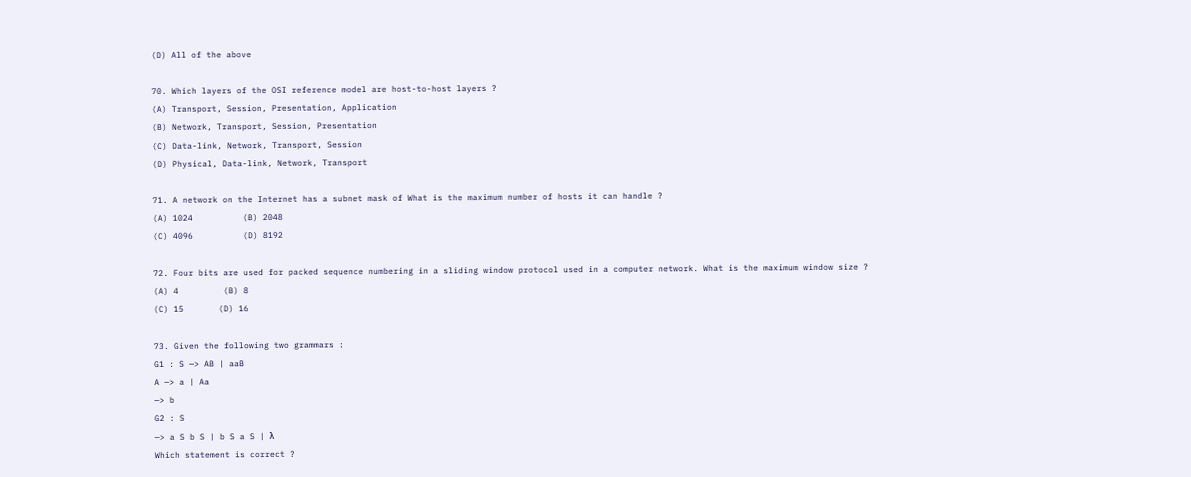(D) All of the above

70. Which layers of the OSI reference model are host-to-host layers ?
(A) Transport, Session, Presentation, Application
(B) Network, Transport, Session, Presentation
(C) Data-link, Network, Transport, Session
(D) Physical, Data-link, Network, Transport

71. A network on the Internet has a subnet mask of What is the maximum number of hosts it can handle ?
(A) 1024          (B) 2048
(C) 4096          (D) 8192

72. Four bits are used for packed sequence numbering in a sliding window protocol used in a computer network. What is the maximum window size ?
(A) 4         (B) 8
(C) 15       (D) 16

73. Given the following two grammars :
G1 : S —> AB | aaB
A —> a | Aa
—> b
G2 : S
—> a S b S | b S a S | λ
Which statement is correct ?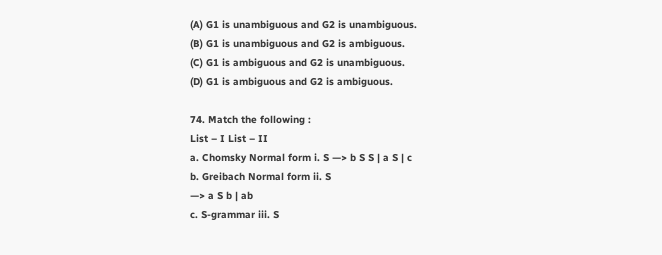(A) G1 is unambiguous and G2 is unambiguous.
(B) G1 is unambiguous and G2 is ambiguous.
(C) G1 is ambiguous and G2 is unambiguous.
(D) G1 is ambiguous and G2 is ambiguous.

74. Match the following :
List – I List – II
a. Chomsky Normal form i. S —> b S S | a S | c
b. Greibach Normal form ii. S
—> a S b | ab
c. S-grammar iii. S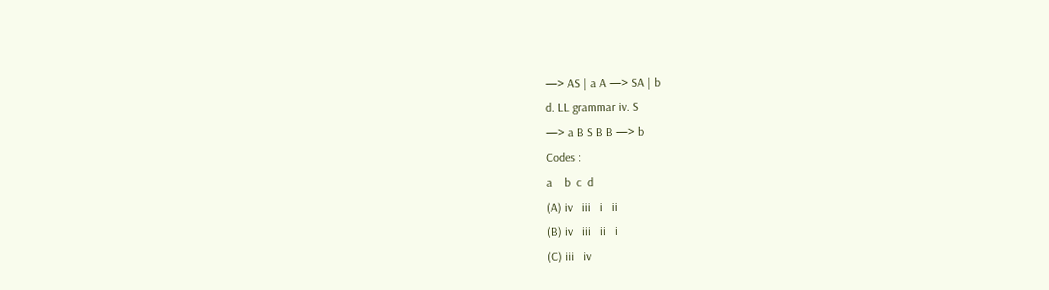—> AS | a A —> SA | b
d. LL grammar iv. S
—> a B S B B —> b
Codes :
a    b  c  d
(A) iv   iii   i   ii
(B) iv   iii   ii   i
(C) iii   iv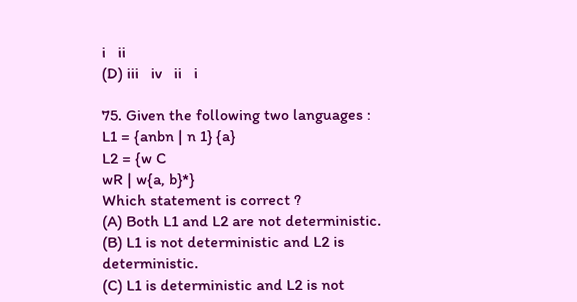i   ii
(D) iii   iv   ii   i

75. Given the following two languages :
L1 = {anbn | n 1} {a}
L2 = {w C
wR | w{a, b}*}
Which statement is correct ?
(A) Both L1 and L2 are not deterministic.
(B) L1 is not deterministic and L2 is deterministic.
(C) L1 is deterministic and L2 is not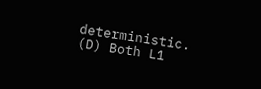deterministic.
(D) Both L1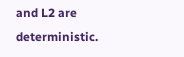and L2 are deterministic.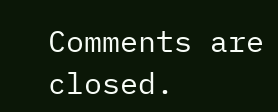Comments are closed.